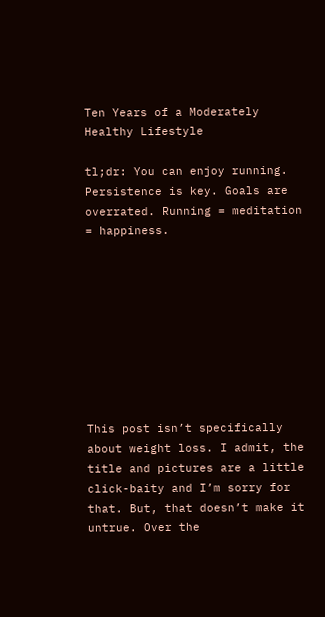Ten Years of a Moderately Healthy Lifestyle

tl;dr: You can enjoy running. Persistence is key. Goals are overrated. Running = meditation = happiness.









This post isn’t specifically about weight loss. I admit, the title and pictures are a little click-baity and I’m sorry for that. But, that doesn’t make it untrue. Over the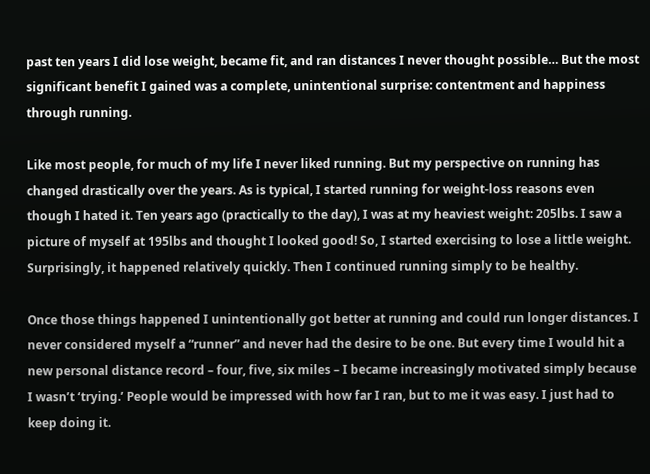past ten years I did lose weight, became fit, and ran distances I never thought possible… But the most significant benefit I gained was a complete, unintentional surprise: contentment and happiness through running.

Like most people, for much of my life I never liked running. But my perspective on running has changed drastically over the years. As is typical, I started running for weight-loss reasons even though I hated it. Ten years ago (practically to the day), I was at my heaviest weight: 205lbs. I saw a picture of myself at 195lbs and thought I looked good! So, I started exercising to lose a little weight. Surprisingly, it happened relatively quickly. Then I continued running simply to be healthy.

Once those things happened I unintentionally got better at running and could run longer distances. I never considered myself a “runner” and never had the desire to be one. But every time I would hit a new personal distance record – four, five, six miles – I became increasingly motivated simply because I wasn’t ‘trying.’ People would be impressed with how far I ran, but to me it was easy. I just had to keep doing it.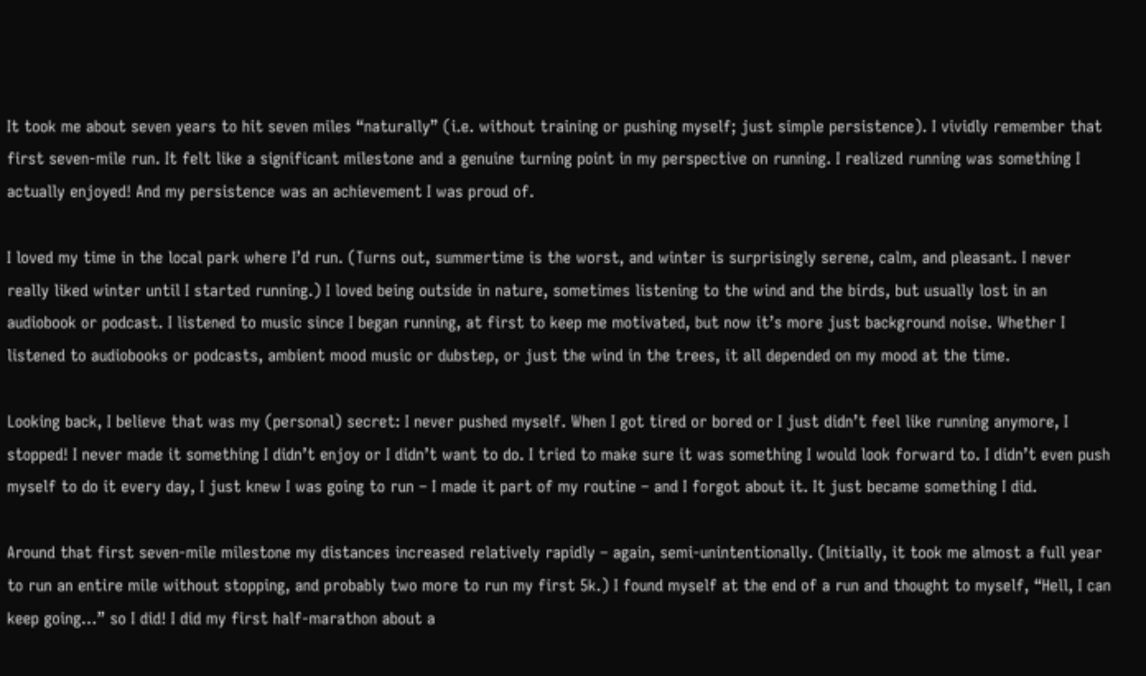It took me about seven years to hit seven miles “naturally” (i.e. without training or pushing myself; just simple persistence). I vividly remember that first seven-mile run. It felt like a significant milestone and a genuine turning point in my perspective on running. I realized running was something I actually enjoyed! And my persistence was an achievement I was proud of.

I loved my time in the local park where I’d run. (Turns out, summertime is the worst, and winter is surprisingly serene, calm, and pleasant. I never really liked winter until I started running.) I loved being outside in nature, sometimes listening to the wind and the birds, but usually lost in an audiobook or podcast. I listened to music since I began running, at first to keep me motivated, but now it’s more just background noise. Whether I listened to audiobooks or podcasts, ambient mood music or dubstep, or just the wind in the trees, it all depended on my mood at the time.

Looking back, I believe that was my (personal) secret: I never pushed myself. When I got tired or bored or I just didn’t feel like running anymore, I stopped! I never made it something I didn’t enjoy or I didn’t want to do. I tried to make sure it was something I would look forward to. I didn’t even push myself to do it every day, I just knew I was going to run – I made it part of my routine – and I forgot about it. It just became something I did.

Around that first seven-mile milestone my distances increased relatively rapidly – again, semi-unintentionally. (Initially, it took me almost a full year to run an entire mile without stopping, and probably two more to run my first 5k.) I found myself at the end of a run and thought to myself, “Hell, I can keep going…” so I did! I did my first half-marathon about a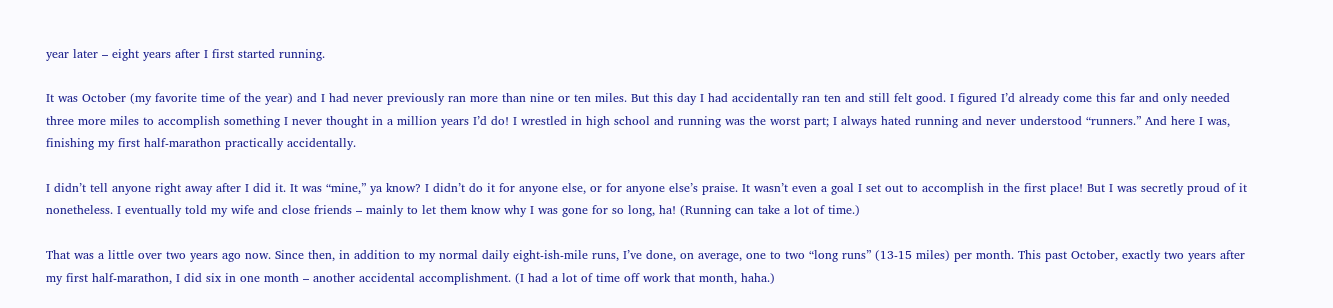year later – eight years after I first started running.

It was October (my favorite time of the year) and I had never previously ran more than nine or ten miles. But this day I had accidentally ran ten and still felt good. I figured I’d already come this far and only needed three more miles to accomplish something I never thought in a million years I’d do! I wrestled in high school and running was the worst part; I always hated running and never understood “runners.” And here I was, finishing my first half-marathon practically accidentally.

I didn’t tell anyone right away after I did it. It was “mine,” ya know? I didn’t do it for anyone else, or for anyone else’s praise. It wasn’t even a goal I set out to accomplish in the first place! But I was secretly proud of it nonetheless. I eventually told my wife and close friends – mainly to let them know why I was gone for so long, ha! (Running can take a lot of time.)

That was a little over two years ago now. Since then, in addition to my normal daily eight-ish-mile runs, I’ve done, on average, one to two “long runs” (13-15 miles) per month. This past October, exactly two years after my first half-marathon, I did six in one month – another accidental accomplishment. (I had a lot of time off work that month, haha.)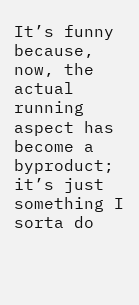It’s funny because, now, the actual running aspect has become a byproduct; it’s just something I sorta do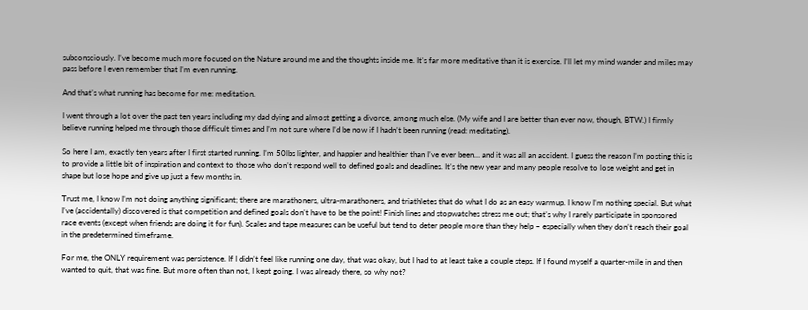subconsciously. I’ve become much more focused on the Nature around me and the thoughts inside me. It’s far more meditative than it is exercise. I’ll let my mind wander and miles may pass before I even remember that I’m even running.

And that’s what running has become for me: meditation.

I went through a lot over the past ten years including my dad dying and almost getting a divorce, among much else. (My wife and I are better than ever now, though, BTW.) I firmly believe running helped me through those difficult times and I’m not sure where I’d be now if I hadn’t been running (read: meditating).

So here I am, exactly ten years after I first started running. I’m 50lbs lighter, and happier and healthier than I’ve ever been… and it was all an accident. I guess the reason I’m posting this is to provide a little bit of inspiration and context to those who don’t respond well to defined goals and deadlines. It’s the new year and many people resolve to lose weight and get in shape but lose hope and give up just a few months in.

Trust me, I know I’m not doing anything significant; there are marathoners, ultra-marathoners, and triathletes that do what I do as an easy warmup. I know I’m nothing special. But what I’ve (accidentally) discovered is that competition and defined goals don’t have to be the point! Finish lines and stopwatches stress me out; that’s why I rarely participate in sponsored race events (except when friends are doing it for fun). Scales and tape measures can be useful but tend to deter people more than they help – especially when they don’t reach their goal in the predetermined timeframe.

For me, the ONLY requirement was persistence. If I didn’t feel like running one day, that was okay, but I had to at least take a couple steps. If I found myself a quarter-mile in and then wanted to quit, that was fine. But more often than not, I kept going. I was already there, so why not?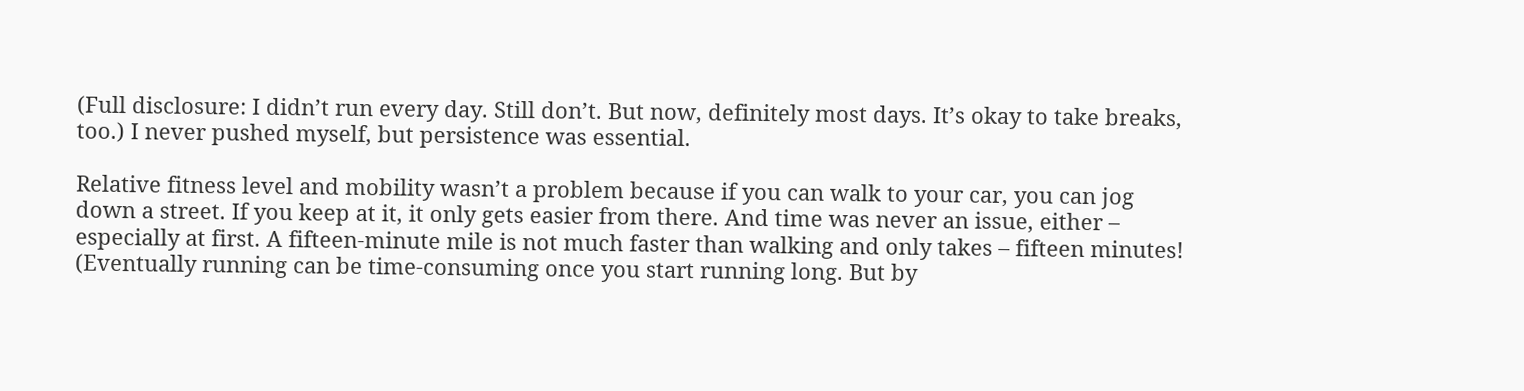(Full disclosure: I didn’t run every day. Still don’t. But now, definitely most days. It’s okay to take breaks, too.) I never pushed myself, but persistence was essential.

Relative fitness level and mobility wasn’t a problem because if you can walk to your car, you can jog down a street. If you keep at it, it only gets easier from there. And time was never an issue, either – especially at first. A fifteen-minute mile is not much faster than walking and only takes – fifteen minutes! (Eventually running can be time-consuming once you start running long. But by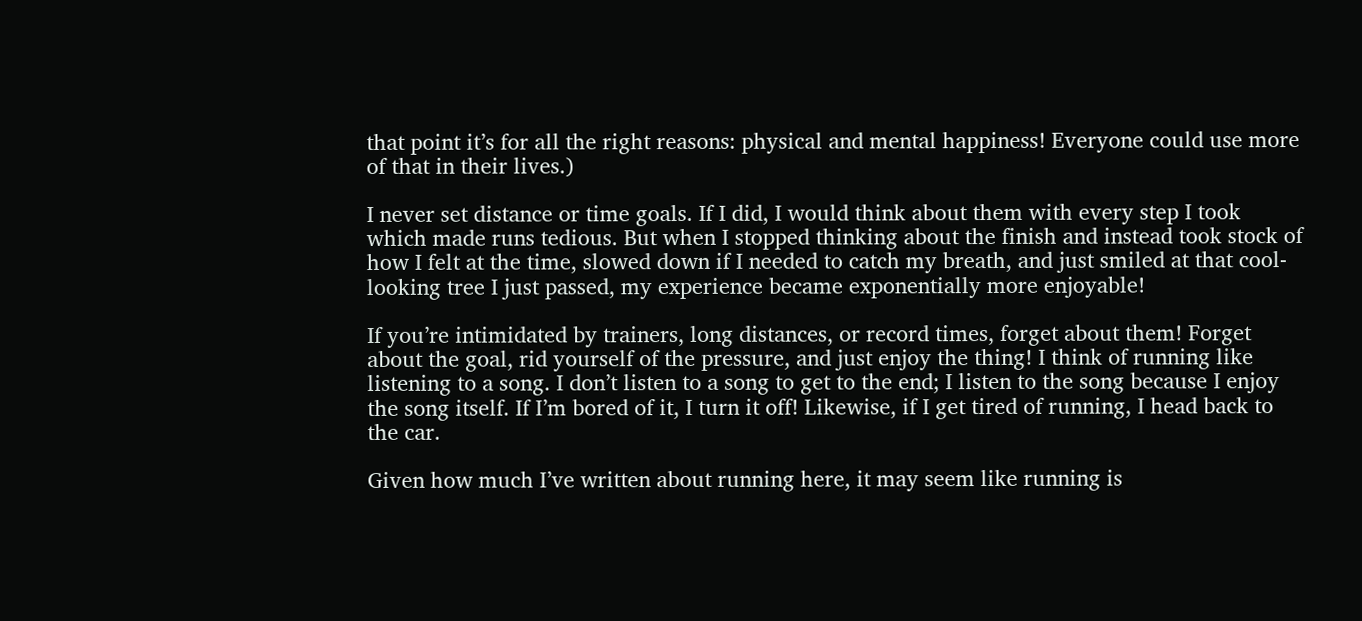that point it’s for all the right reasons: physical and mental happiness! Everyone could use more of that in their lives.)

I never set distance or time goals. If I did, I would think about them with every step I took which made runs tedious. But when I stopped thinking about the finish and instead took stock of how I felt at the time, slowed down if I needed to catch my breath, and just smiled at that cool-looking tree I just passed, my experience became exponentially more enjoyable!

If you’re intimidated by trainers, long distances, or record times, forget about them! Forget about the goal, rid yourself of the pressure, and just enjoy the thing! I think of running like listening to a song. I don’t listen to a song to get to the end; I listen to the song because I enjoy the song itself. If I’m bored of it, I turn it off! Likewise, if I get tired of running, I head back to the car.

Given how much I’ve written about running here, it may seem like running is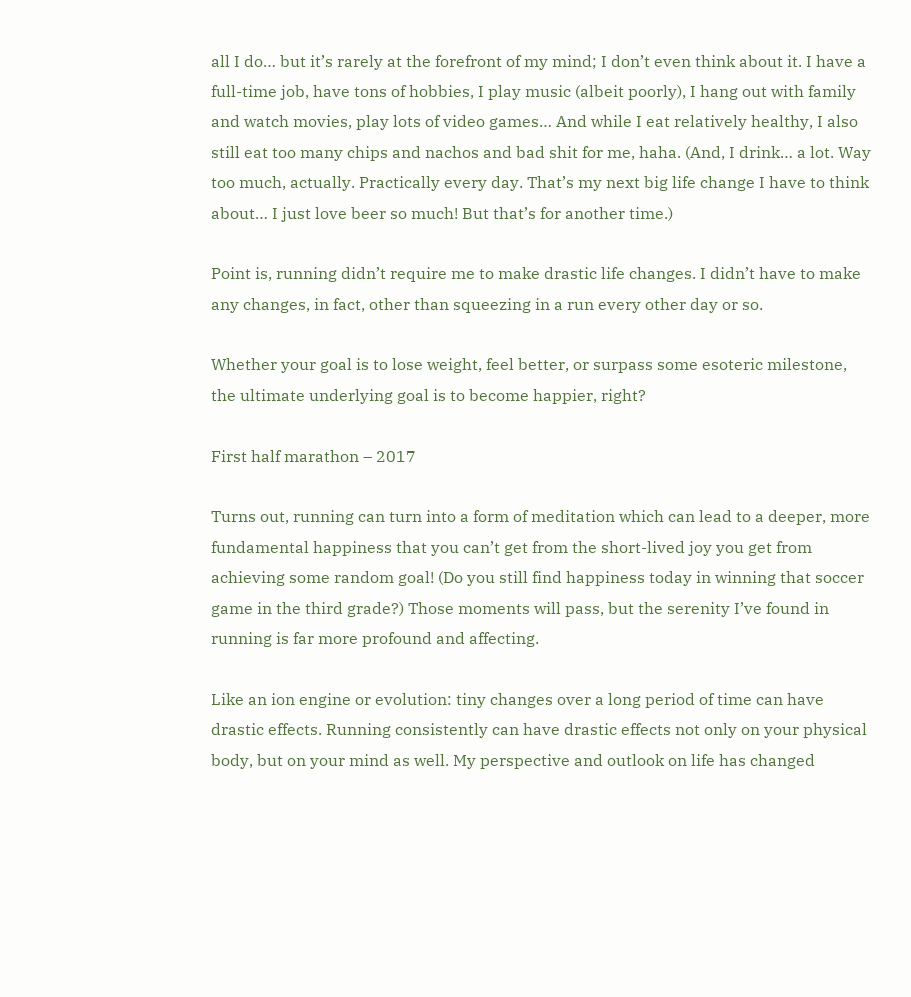all I do… but it’s rarely at the forefront of my mind; I don’t even think about it. I have a full-time job, have tons of hobbies, I play music (albeit poorly), I hang out with family and watch movies, play lots of video games… And while I eat relatively healthy, I also still eat too many chips and nachos and bad shit for me, haha. (And, I drink… a lot. Way too much, actually. Practically every day. That’s my next big life change I have to think about… I just love beer so much! But that’s for another time.)

Point is, running didn’t require me to make drastic life changes. I didn’t have to make any changes, in fact, other than squeezing in a run every other day or so.

Whether your goal is to lose weight, feel better, or surpass some esoteric milestone, the ultimate underlying goal is to become happier, right?

First half marathon – 2017

Turns out, running can turn into a form of meditation which can lead to a deeper, more fundamental happiness that you can’t get from the short-lived joy you get from achieving some random goal! (Do you still find happiness today in winning that soccer game in the third grade?) Those moments will pass, but the serenity I’ve found in running is far more profound and affecting.

Like an ion engine or evolution: tiny changes over a long period of time can have drastic effects. Running consistently can have drastic effects not only on your physical body, but on your mind as well. My perspective and outlook on life has changed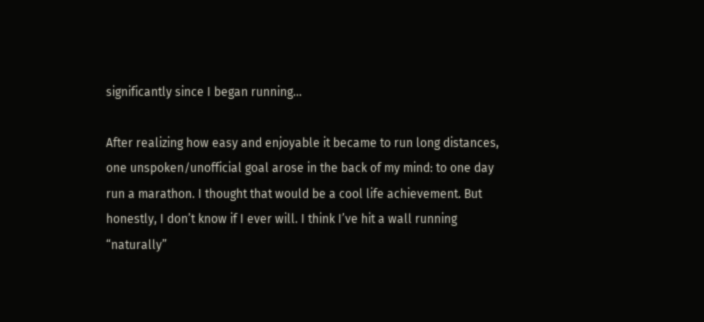significantly since I began running…

After realizing how easy and enjoyable it became to run long distances, one unspoken/unofficial goal arose in the back of my mind: to one day run a marathon. I thought that would be a cool life achievement. But honestly, I don’t know if I ever will. I think I’ve hit a wall running “naturally”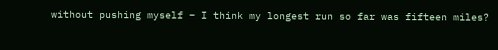without pushing myself – I think my longest run so far was fifteen miles?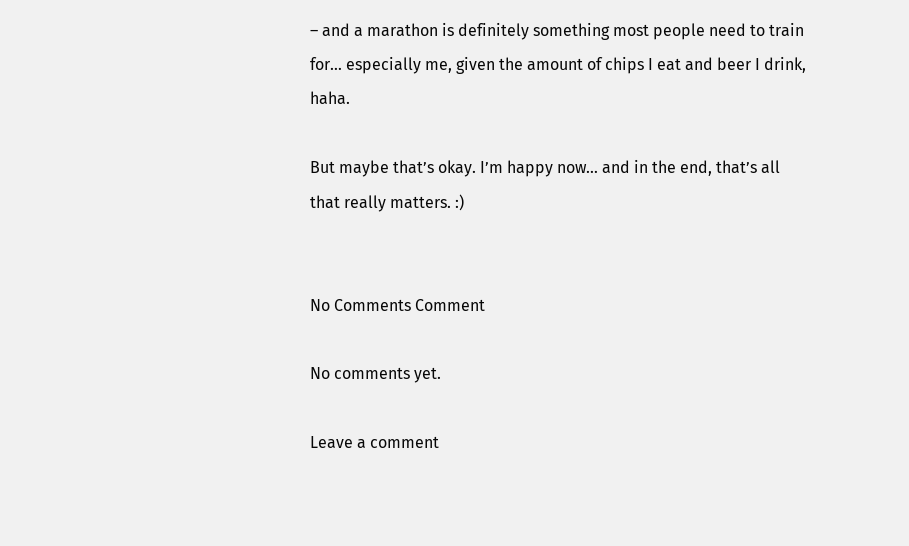– and a marathon is definitely something most people need to train for… especially me, given the amount of chips I eat and beer I drink, haha.

But maybe that’s okay. I’m happy now… and in the end, that’s all that really matters. :)


No Comments Comment

No comments yet.

Leave a comment